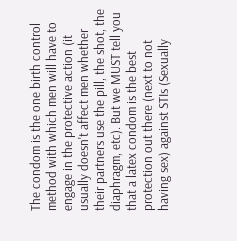The condom is the one birth control method with which men will have to engage in the protective action (it usually doesn't affect men whether their partners use the pill, the shot, the diaphragm, etc). But we MUST tell you that a latex condom is the best protection out there (next to not having sex) against STIs (Sexually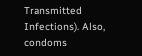Transmitted Infections). Also, condoms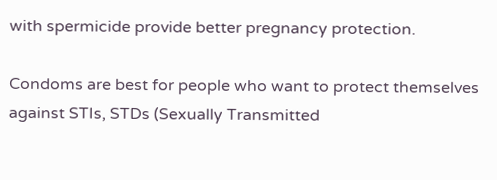with spermicide provide better pregnancy protection.

Condoms are best for people who want to protect themselves against STIs, STDs (Sexually Transmitted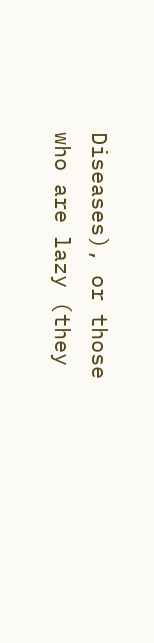Diseases), or those who are lazy (they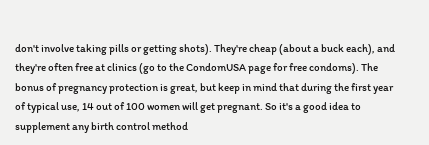don't involve taking pills or getting shots). They're cheap (about a buck each), and they're often free at clinics (go to the CondomUSA page for free condoms). The bonus of pregnancy protection is great, but keep in mind that during the first year of typical use, 14 out of 100 women will get pregnant. So it's a good idea to supplement any birth control method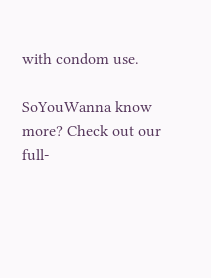with condom use.

SoYouWanna know more? Check out our full-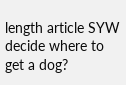length article SYW decide where to get a dog?